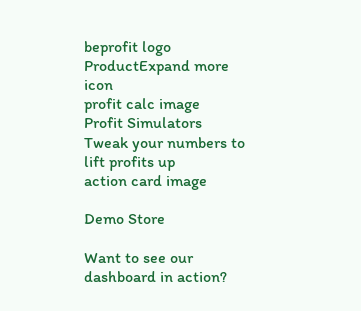beprofit logo
ProductExpand more icon
profit calc image
Profit Simulators
Tweak your numbers to lift profits up
action card image

Demo Store

Want to see our
dashboard in action?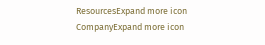ResourcesExpand more icon
CompanyExpand more icon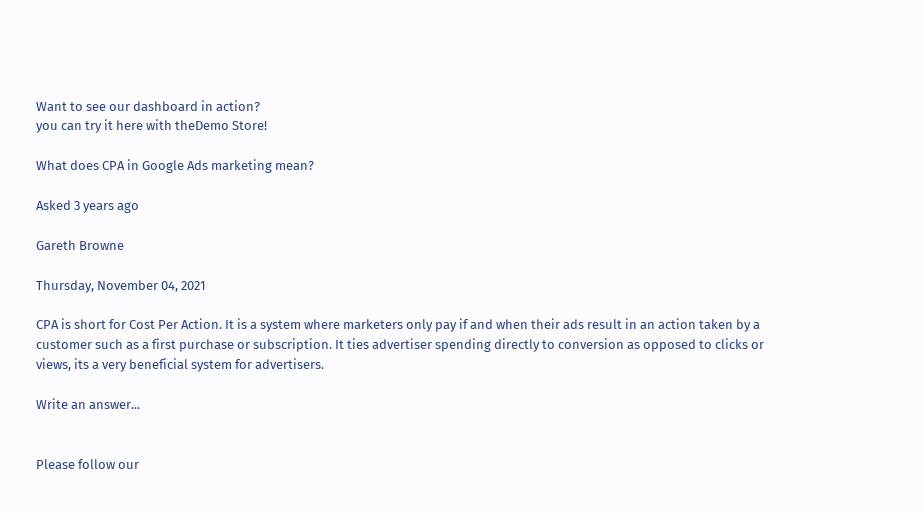Want to see our dashboard in action?
you can try it here with theDemo Store!

What does CPA in Google Ads marketing mean?

Asked 3 years ago

Gareth Browne

Thursday, November 04, 2021

CPA is short for Cost Per Action. It is a system where marketers only pay if and when their ads result in an action taken by a customer such as a first purchase or subscription. It ties advertiser spending directly to conversion as opposed to clicks or views, its a very beneficial system for advertisers.

Write an answer...


Please follow our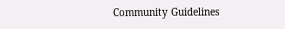Community Guidelines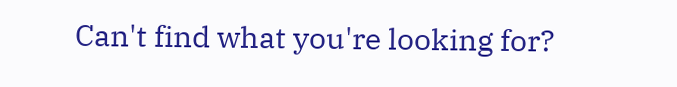Can't find what you're looking for?